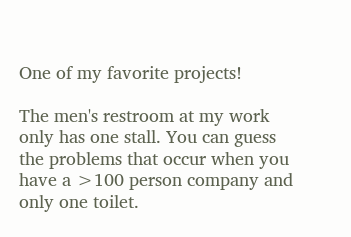One of my favorite projects!

The men's restroom at my work only has one stall. You can guess the problems that occur when you have a >100 person company and only one toilet.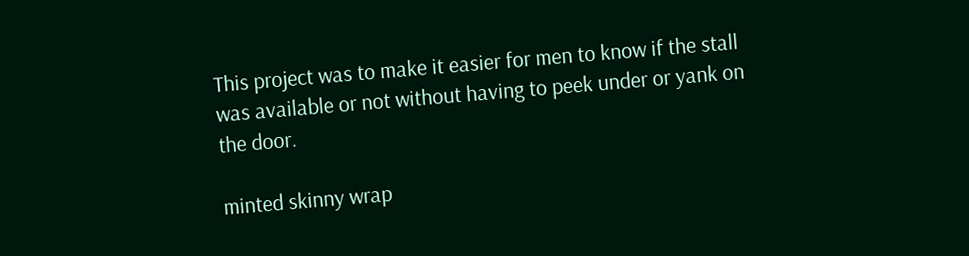This project was to make it easier for men to know if the stall was available or not without having to peek under or yank on the door.

minted skinny wrap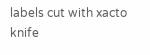labels cut with xacto knife